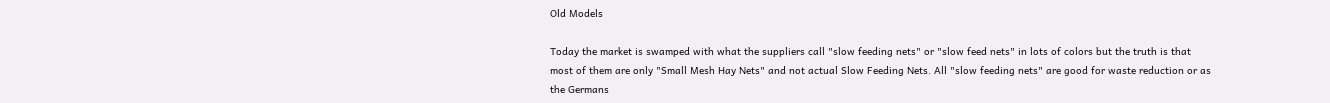Old Models

Today the market is swamped with what the suppliers call "slow feeding nets" or "slow feed nets" in lots of colors but the truth is that most of them are only "Small Mesh Hay Nets" and not actual Slow Feeding Nets. All "slow feeding nets" are good for waste reduction or as the Germans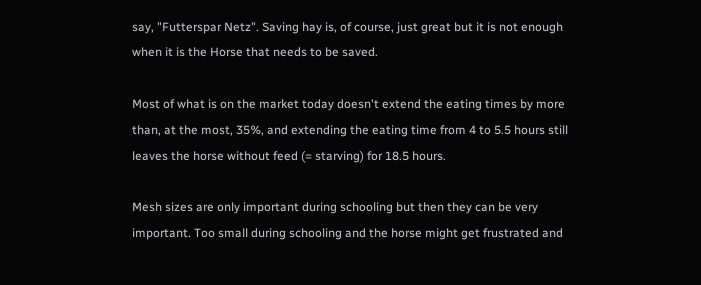say, "Futterspar Netz". Saving hay is, of course, just great but it is not enough when it is the Horse that needs to be saved.

Most of what is on the market today doesn't extend the eating times by more than, at the most, 35%, and extending the eating time from 4 to 5.5 hours still leaves the horse without feed (= starving) for 18.5 hours.

Mesh sizes are only important during schooling but then they can be very important. Too small during schooling and the horse might get frustrated and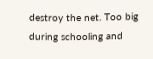destroy the net. Too big during schooling and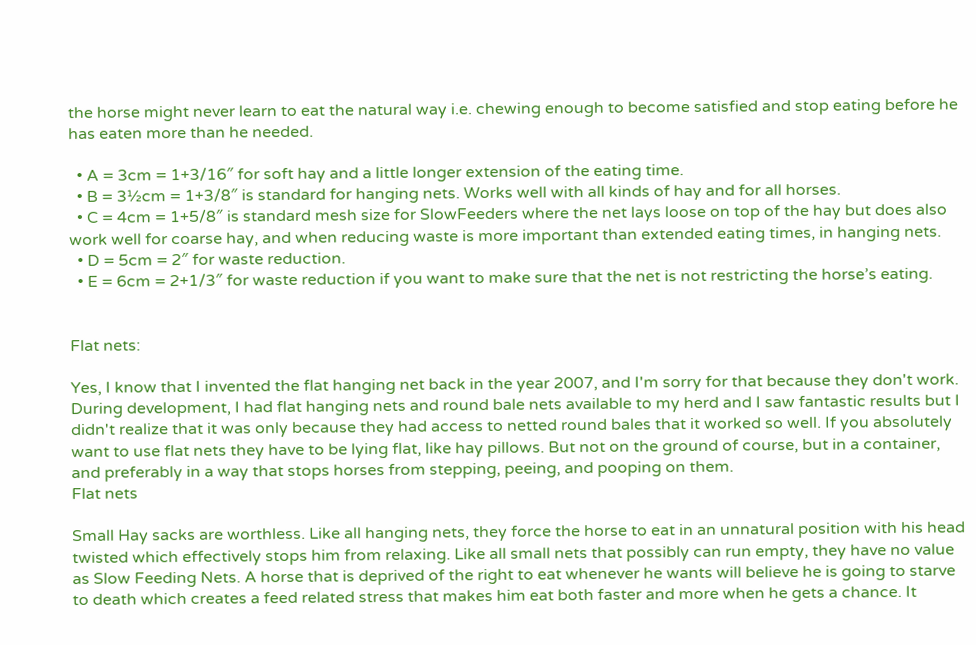the horse might never learn to eat the natural way i.e. chewing enough to become satisfied and stop eating before he has eaten more than he needed.

  • A = 3cm = 1+3/16″ for soft hay and a little longer extension of the eating time.
  • B = 3½cm = 1+3/8″ is standard for hanging nets. Works well with all kinds of hay and for all horses.
  • C = 4cm = 1+5/8″ is standard mesh size for SlowFeeders where the net lays loose on top of the hay but does also work well for coarse hay, and when reducing waste is more important than extended eating times, in hanging nets.
  • D = 5cm = 2″ for waste reduction.
  • E = 6cm = 2+1/3″ for waste reduction if you want to make sure that the net is not restricting the horse’s eating.


Flat nets:

Yes, I know that I invented the flat hanging net back in the year 2007, and I'm sorry for that because they don't work. During development, I had flat hanging nets and round bale nets available to my herd and I saw fantastic results but I didn't realize that it was only because they had access to netted round bales that it worked so well. If you absolutely want to use flat nets they have to be lying flat, like hay pillows. But not on the ground of course, but in a container, and preferably in a way that stops horses from stepping, peeing, and pooping on them.
Flat nets

Small Hay sacks are worthless. Like all hanging nets, they force the horse to eat in an unnatural position with his head twisted which effectively stops him from relaxing. Like all small nets that possibly can run empty, they have no value as Slow Feeding Nets. A horse that is deprived of the right to eat whenever he wants will believe he is going to starve to death which creates a feed related stress that makes him eat both faster and more when he gets a chance. It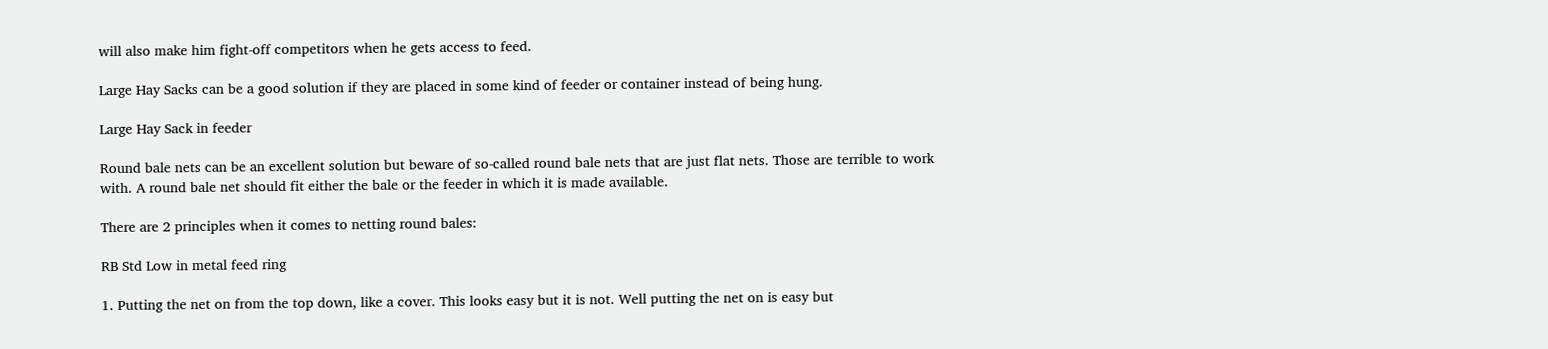will also make him fight-off competitors when he gets access to feed.

Large Hay Sacks can be a good solution if they are placed in some kind of feeder or container instead of being hung.

Large Hay Sack in feeder

Round bale nets can be an excellent solution but beware of so-called round bale nets that are just flat nets. Those are terrible to work with. A round bale net should fit either the bale or the feeder in which it is made available.

There are 2 principles when it comes to netting round bales:

RB Std Low in metal feed ring

1. Putting the net on from the top down, like a cover. This looks easy but it is not. Well putting the net on is easy but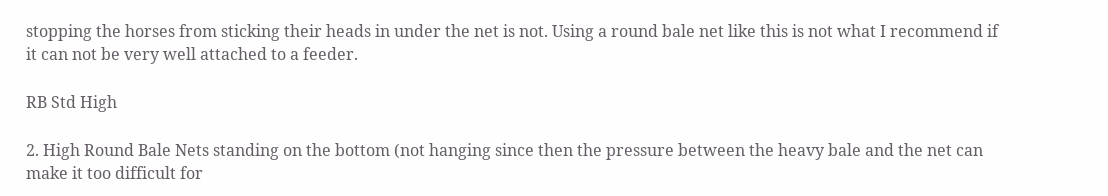stopping the horses from sticking their heads in under the net is not. Using a round bale net like this is not what I recommend if it can not be very well attached to a feeder.

RB Std High

2. High Round Bale Nets standing on the bottom (not hanging since then the pressure between the heavy bale and the net can make it too difficult for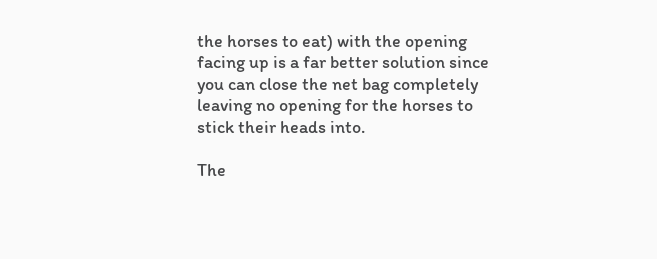the horses to eat) with the opening facing up is a far better solution since you can close the net bag completely leaving no opening for the horses to stick their heads into.

The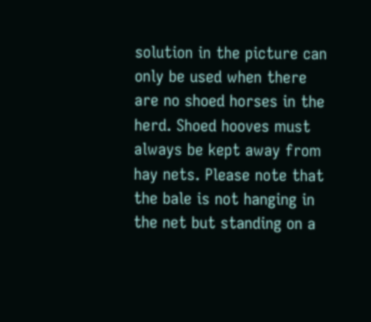solution in the picture can only be used when there are no shoed horses in the herd. Shoed hooves must always be kept away from hay nets. Please note that the bale is not hanging in the net but standing on a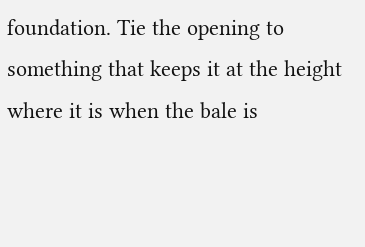foundation. Tie the opening to something that keeps it at the height where it is when the bale is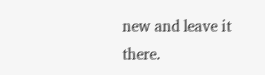new and leave it there.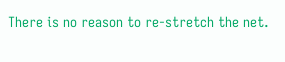There is no reason to re-stretch the net.